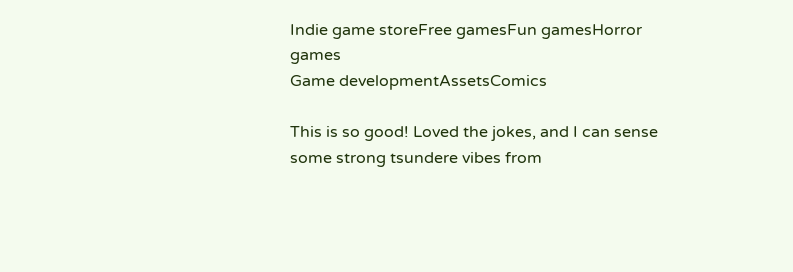Indie game storeFree gamesFun gamesHorror games
Game developmentAssetsComics

This is so good! Loved the jokes, and I can sense some strong tsundere vibes from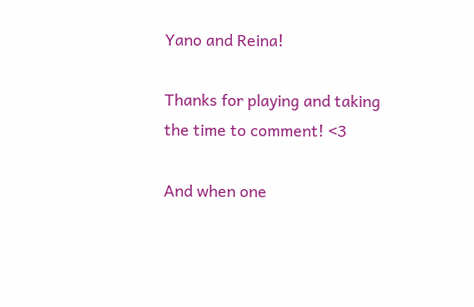Yano and Reina!

Thanks for playing and taking the time to comment! <3

And when one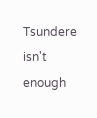Tsundere isn't enough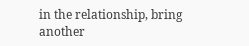in the relationship, bring another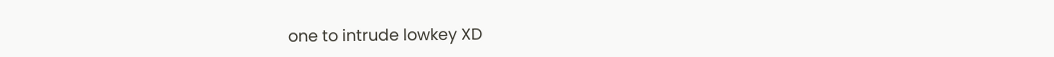one to intrude lowkey XD